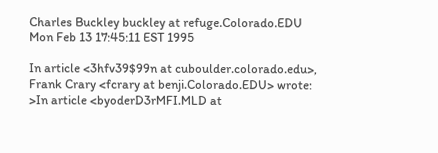Charles Buckley buckley at refuge.Colorado.EDU
Mon Feb 13 17:45:11 EST 1995

In article <3hfv39$99n at cuboulder.colorado.edu>,
Frank Crary <fcrary at benji.Colorado.EDU> wrote:
>In article <byoderD3rMFI.MLD at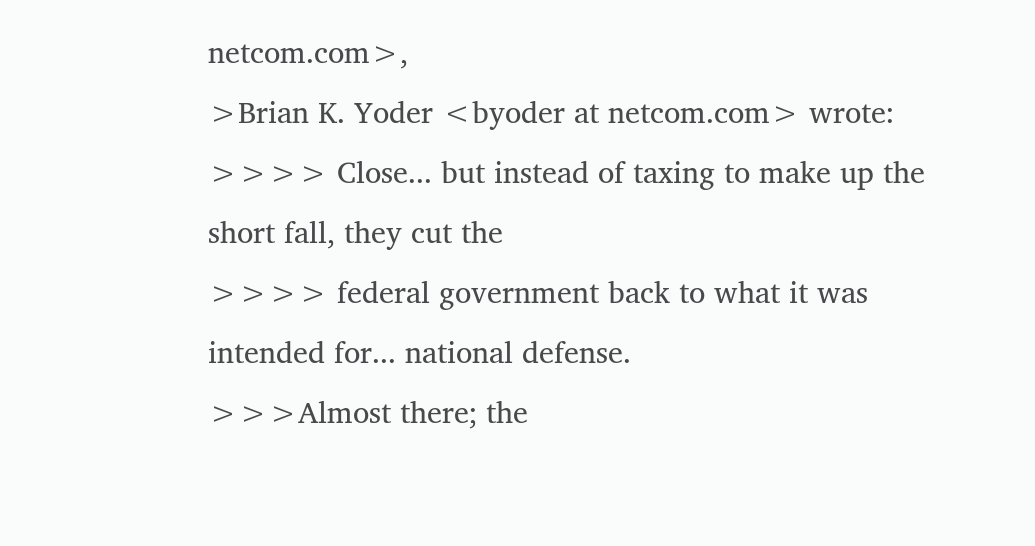netcom.com>,
>Brian K. Yoder <byoder at netcom.com> wrote:
>>>> Close... but instead of taxing to make up the short fall, they cut the
>>>> federal government back to what it was intended for... national defense.
>>>Almost there; the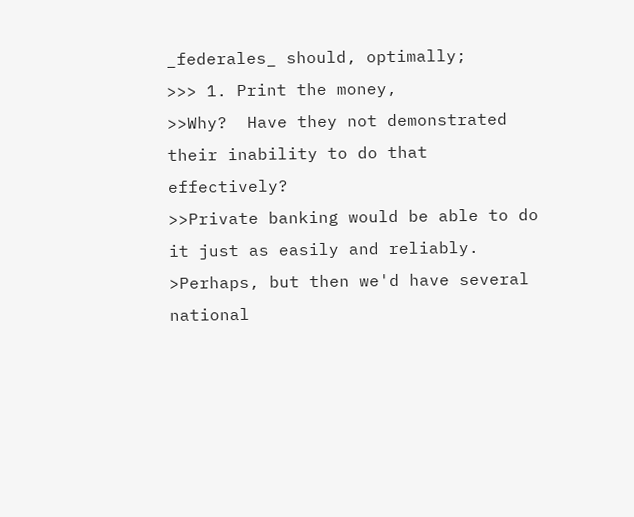_federales_ should, optimally;
>>> 1. Print the money,
>>Why?  Have they not demonstrated their inability to do that effectively?
>>Private banking would be able to do it just as easily and reliably.
>Perhaps, but then we'd have several national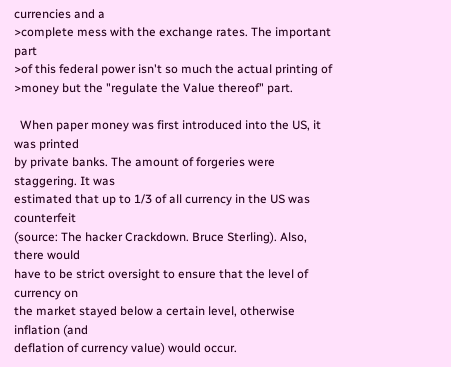currencies and a
>complete mess with the exchange rates. The important part
>of this federal power isn't so much the actual printing of
>money but the "regulate the Value thereof" part.

  When paper money was first introduced into the US, it was printed
by private banks. The amount of forgeries were staggering. It was
estimated that up to 1/3 of all currency in the US was counterfeit
(source: The hacker Crackdown. Bruce Sterling). Also, there would
have to be strict oversight to ensure that the level of currency on
the market stayed below a certain level, otherwise inflation (and
deflation of currency value) would occur.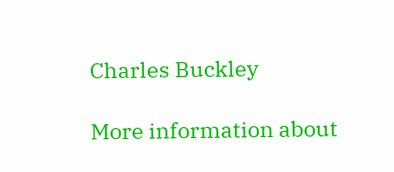Charles Buckley

More information about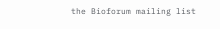the Bioforum mailing list